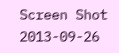Screen Shot 2013-09-26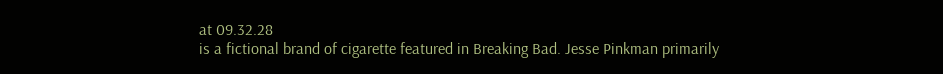at 09.32.28
is a fictional brand of cigarette featured in Breaking Bad. Jesse Pinkman primarily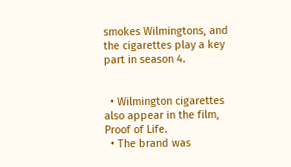smokes Wilmingtons, and the cigarettes play a key part in season 4.


  • Wilmington cigarettes also appear in the film, Proof of Life.
  • The brand was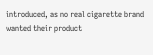introduced, as no real cigarette brand wanted their product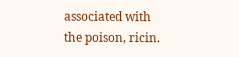associated with the poison, ricin.